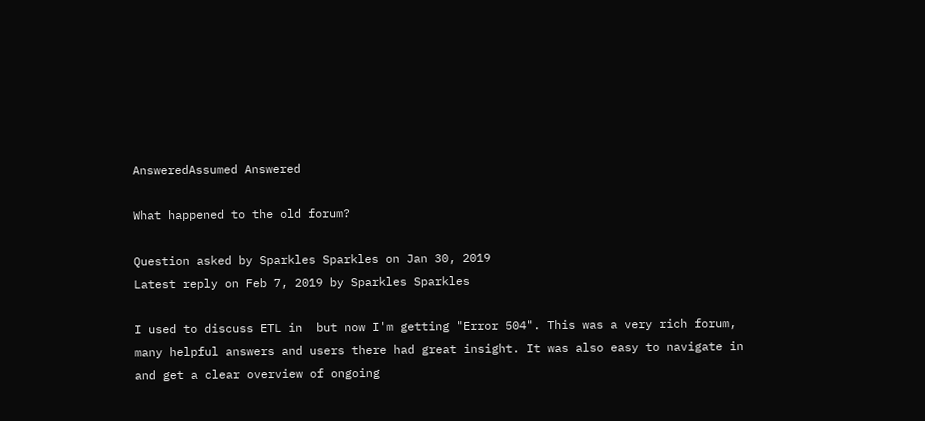AnsweredAssumed Answered

What happened to the old forum?

Question asked by Sparkles Sparkles on Jan 30, 2019
Latest reply on Feb 7, 2019 by Sparkles Sparkles

I used to discuss ETL in  but now I'm getting "Error 504". This was a very rich forum, many helpful answers and users there had great insight. It was also easy to navigate in and get a clear overview of ongoing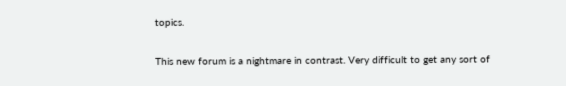topics.


This new forum is a nightmare in contrast. Very difficult to get any sort of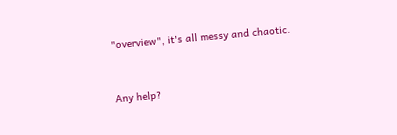"overview", it's all messy and chaotic.


Any help?